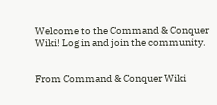Welcome to the Command & Conquer Wiki! Log in and join the community.


From Command & Conquer Wiki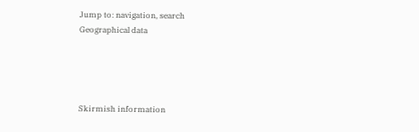Jump to: navigation, search
Geographical data




Skirmish information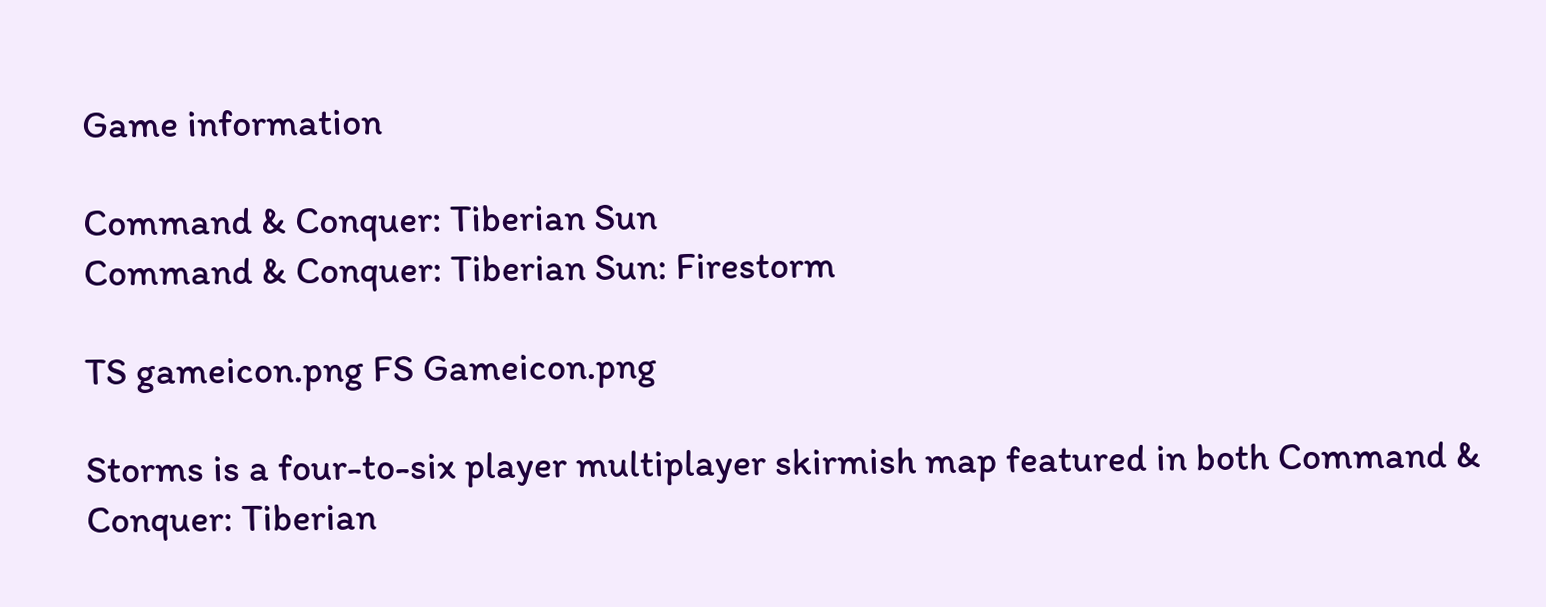Game information

Command & Conquer: Tiberian Sun
Command & Conquer: Tiberian Sun: Firestorm

TS gameicon.png FS Gameicon.png

Storms is a four-to-six player multiplayer skirmish map featured in both Command & Conquer: Tiberian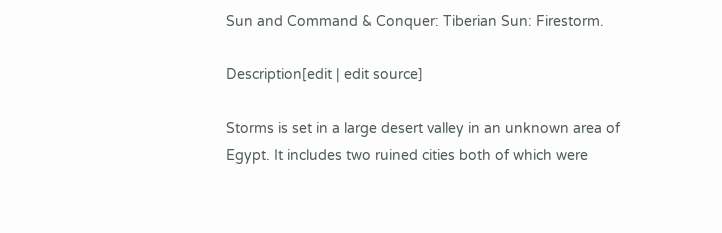Sun and Command & Conquer: Tiberian Sun: Firestorm.

Description[edit | edit source]

Storms is set in a large desert valley in an unknown area of Egypt. It includes two ruined cities both of which were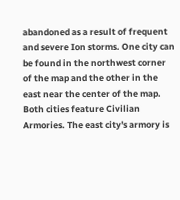abandoned as a result of frequent and severe Ion storms. One city can be found in the northwest corner of the map and the other in the east near the center of the map. Both cities feature Civilian Armories. The east city's armory is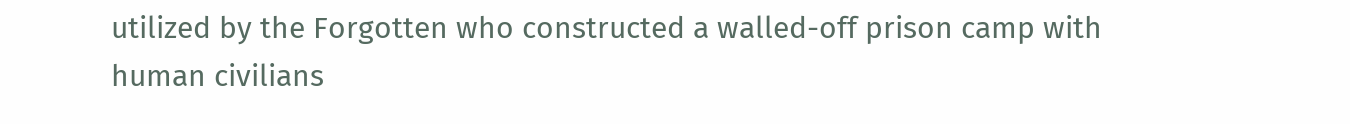utilized by the Forgotten who constructed a walled-off prison camp with human civilians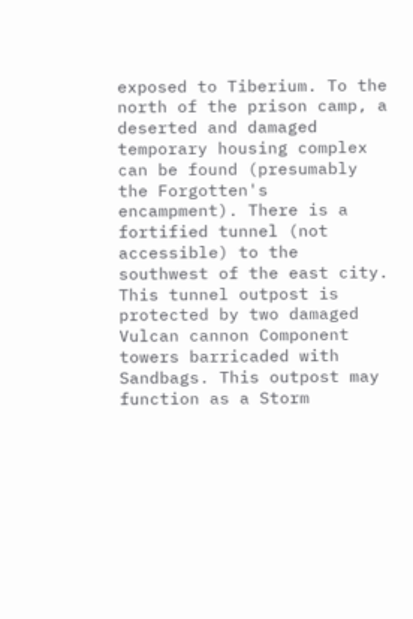exposed to Tiberium. To the north of the prison camp, a deserted and damaged temporary housing complex can be found (presumably the Forgotten's encampment). There is a fortified tunnel (not accessible) to the southwest of the east city. This tunnel outpost is protected by two damaged Vulcan cannon Component towers barricaded with Sandbags. This outpost may function as a Storm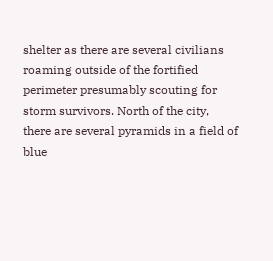shelter as there are several civilians roaming outside of the fortified perimeter presumably scouting for storm survivors. North of the city, there are several pyramids in a field of blue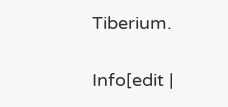Tiberium.

Info[edit |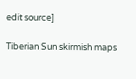edit source]

Tiberian Sun skirmish maps